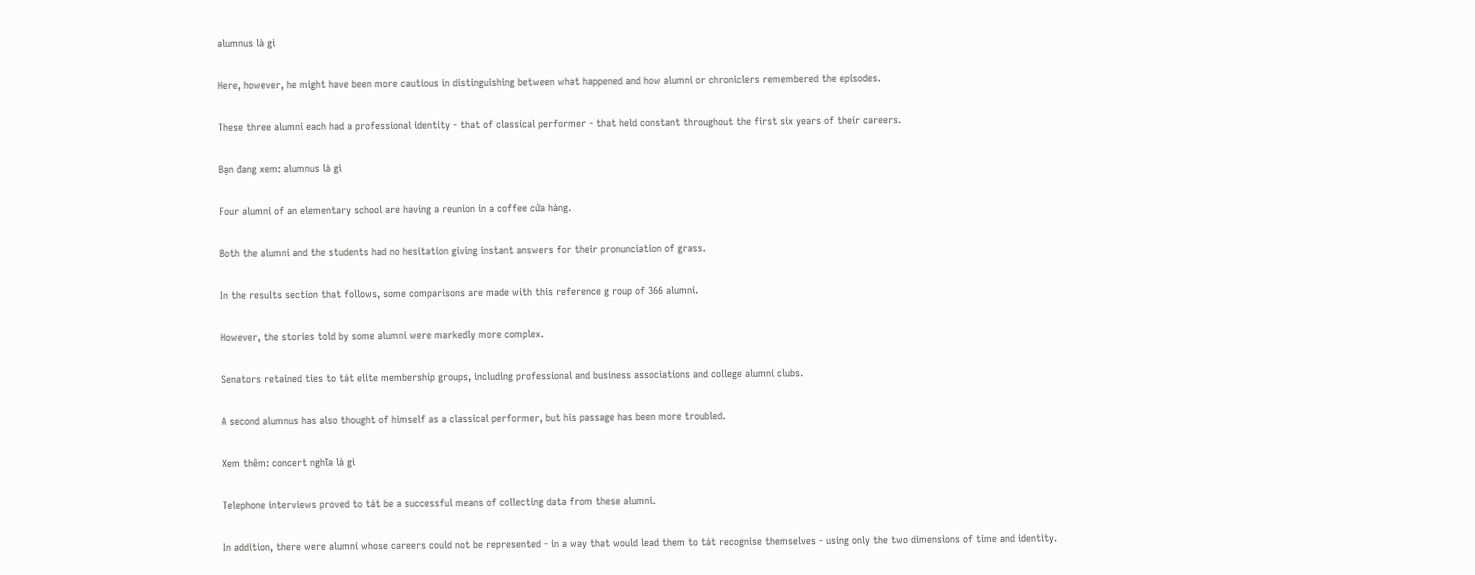alumnus là gì

Here, however, he might have been more cautious in distinguishing between what happened and how alumni or chroniclers remembered the episodes.

These three alumni each had a professional identity - that of classical performer - that held constant throughout the first six years of their careers.

Bạn đang xem: alumnus là gì

Four alumni of an elementary school are having a reunion in a coffee cửa hàng.

Both the alumni and the students had no hesitation giving instant answers for their pronunciation of grass.

In the results section that follows, some comparisons are made with this reference g roup of 366 alumni.

However, the stories told by some alumni were markedly more complex.

Senators retained ties to tát elite membership groups, including professional and business associations and college alumni clubs.

A second alumnus has also thought of himself as a classical performer, but his passage has been more troubled.

Xem thêm: concert nghĩa là gì

Telephone interviews proved to tát be a successful means of collecting data from these alumni.

In addition, there were alumni whose careers could not be represented - in a way that would lead them to tát recognise themselves - using only the two dimensions of time and identity.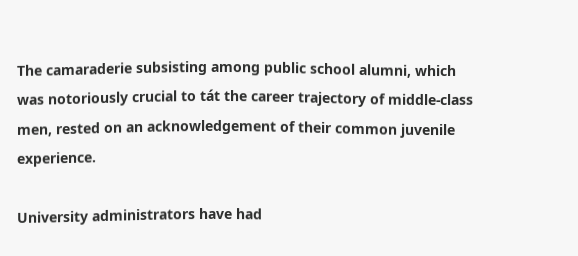The camaraderie subsisting among public school alumni, which was notoriously crucial to tát the career trajectory of middle-class men, rested on an acknowledgement of their common juvenile experience.

University administrators have had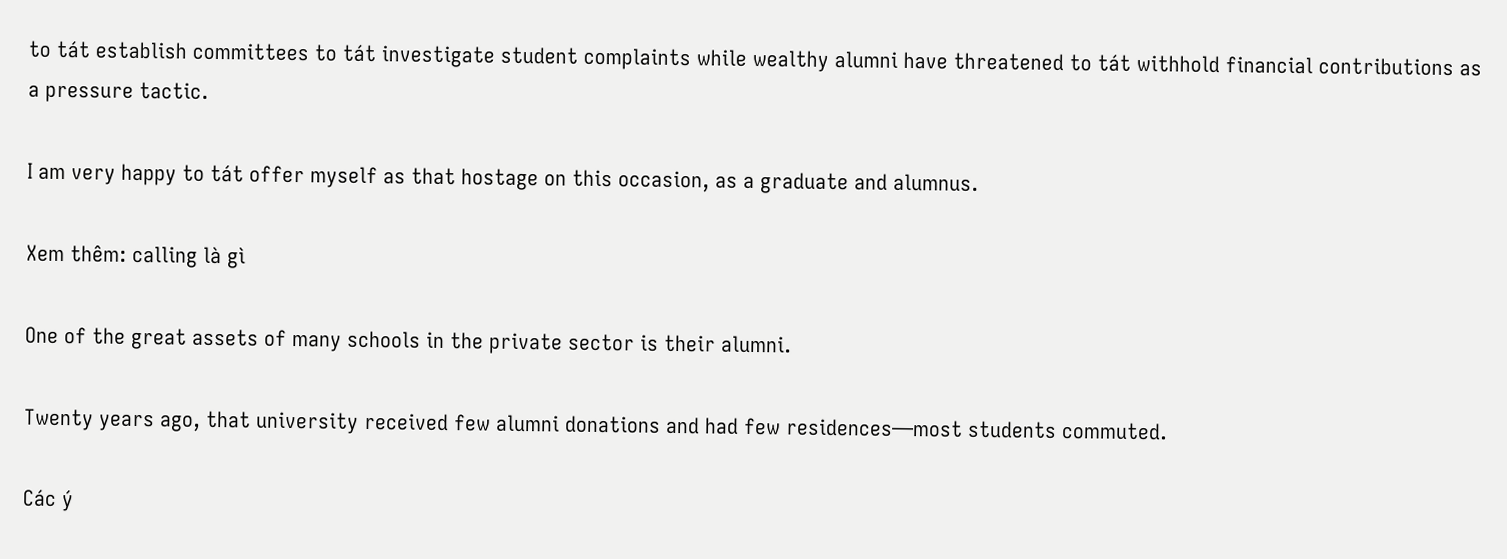to tát establish committees to tát investigate student complaints while wealthy alumni have threatened to tát withhold financial contributions as a pressure tactic.

I am very happy to tát offer myself as that hostage on this occasion, as a graduate and alumnus.

Xem thêm: calling là gì

One of the great assets of many schools in the private sector is their alumni.

Twenty years ago, that university received few alumni donations and had few residences—most students commuted.

Các ý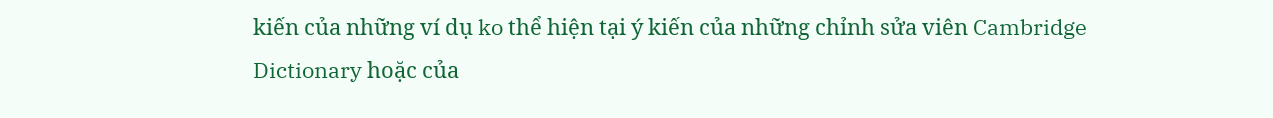kiến của những ví dụ ko thể hiện tại ý kiến của những chỉnh sửa viên Cambridge Dictionary hoặc của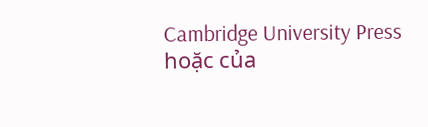Cambridge University Press hoặc của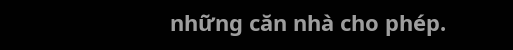những căn nhà cho phép.